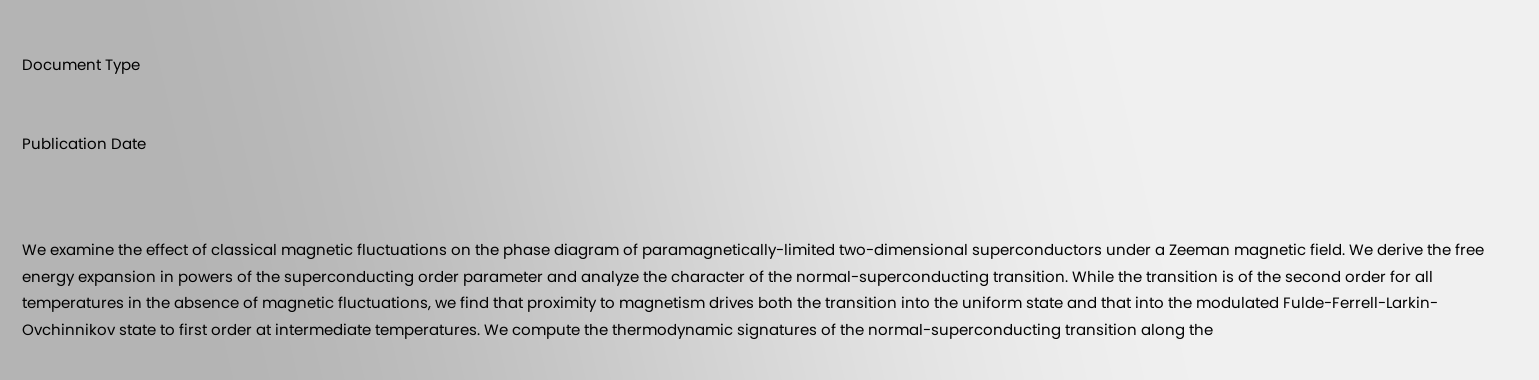Document Type


Publication Date



We examine the effect of classical magnetic fluctuations on the phase diagram of paramagnetically-limited two-dimensional superconductors under a Zeeman magnetic field. We derive the free energy expansion in powers of the superconducting order parameter and analyze the character of the normal-superconducting transition. While the transition is of the second order for all temperatures in the absence of magnetic fluctuations, we find that proximity to magnetism drives both the transition into the uniform state and that into the modulated Fulde-Ferrell-Larkin-Ovchinnikov state to first order at intermediate temperatures. We compute the thermodynamic signatures of the normal-superconducting transition along the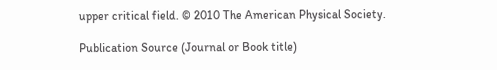upper critical field. © 2010 The American Physical Society.

Publication Source (Journal or Book title)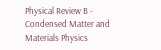Physical Review B - Condensed Matter and Materials Physics